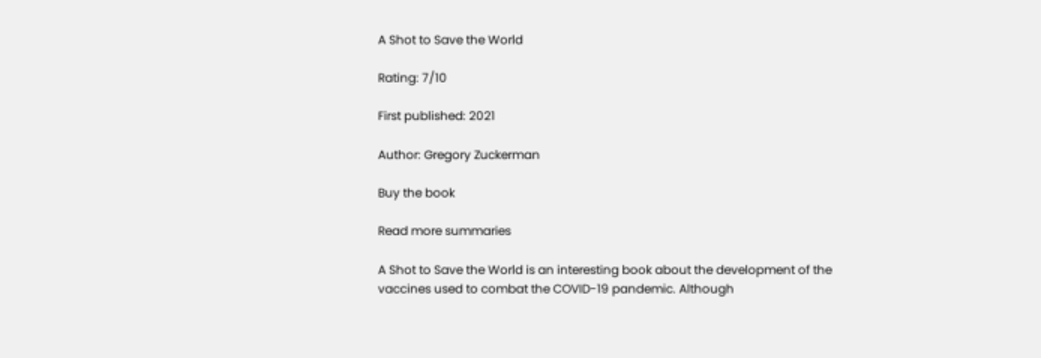A Shot to Save the World

Rating: 7/10

First published: 2021

Author: Gregory Zuckerman

Buy the book

Read more summaries

A Shot to Save the World is an interesting book about the development of the vaccines used to combat the COVID-19 pandemic. Although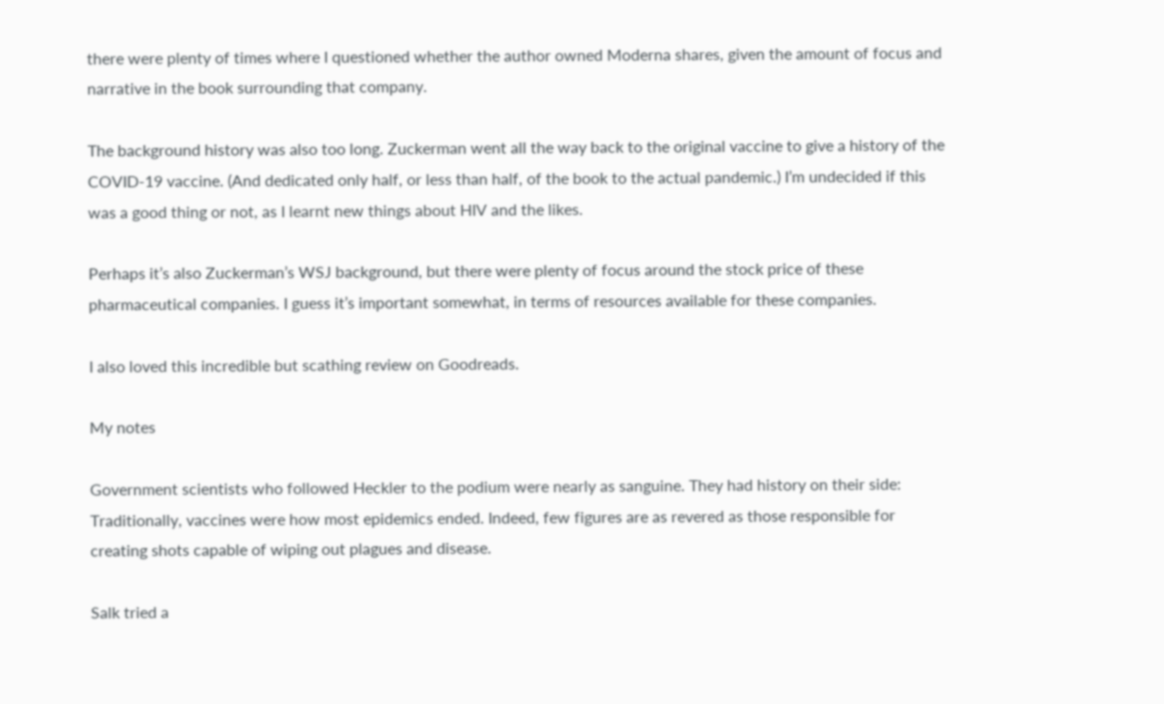there were plenty of times where I questioned whether the author owned Moderna shares, given the amount of focus and narrative in the book surrounding that company.

The background history was also too long. Zuckerman went all the way back to the original vaccine to give a history of the COVID-19 vaccine. (And dedicated only half, or less than half, of the book to the actual pandemic.) I’m undecided if this was a good thing or not, as I learnt new things about HIV and the likes.

Perhaps it’s also Zuckerman’s WSJ background, but there were plenty of focus around the stock price of these pharmaceutical companies. I guess it’s important somewhat, in terms of resources available for these companies.

I also loved this incredible but scathing review on Goodreads.

My notes

Government scientists who followed Heckler to the podium were nearly as sanguine. They had history on their side: Traditionally, vaccines were how most epidemics ended. Indeed, few figures are as revered as those responsible for creating shots capable of wiping out plagues and disease.

Salk tried a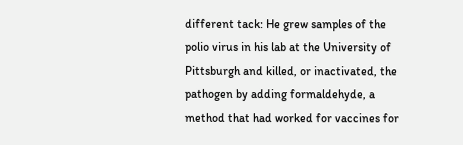different tack: He grew samples of the polio virus in his lab at the University of Pittsburgh and killed, or inactivated, the pathogen by adding formaldehyde, a method that had worked for vaccines for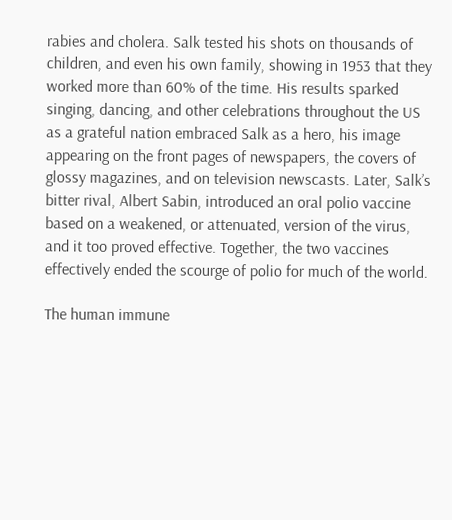rabies and cholera. Salk tested his shots on thousands of children, and even his own family, showing in 1953 that they worked more than 60% of the time. His results sparked singing, dancing, and other celebrations throughout the US as a grateful nation embraced Salk as a hero, his image appearing on the front pages of newspapers, the covers of glossy magazines, and on television newscasts. Later, Salk’s bitter rival, Albert Sabin, introduced an oral polio vaccine based on a weakened, or attenuated, version of the virus, and it too proved effective. Together, the two vaccines effectively ended the scourge of polio for much of the world.

The human immune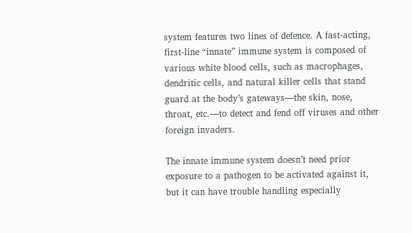system features two lines of defence. A fast-acting, first-line “innate” immune system is composed of various white blood cells, such as macrophages, dendritic cells, and natural killer cells that stand guard at the body’s gateways—the skin, nose, throat, etc.—to detect and fend off viruses and other foreign invaders.

The innate immune system doesn’t need prior exposure to a pathogen to be activated against it, but it can have trouble handling especially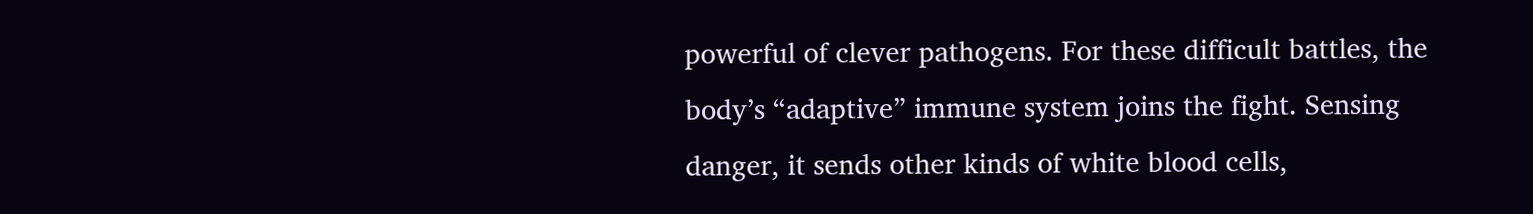powerful of clever pathogens. For these difficult battles, the body’s “adaptive” immune system joins the fight. Sensing danger, it sends other kinds of white blood cells,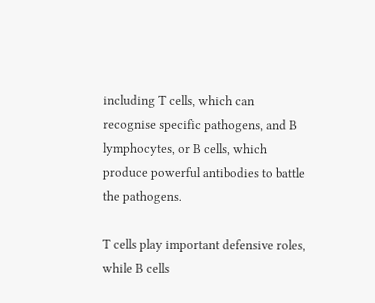including T cells, which can recognise specific pathogens, and B lymphocytes, or B cells, which produce powerful antibodies to battle the pathogens.

T cells play important defensive roles, while B cells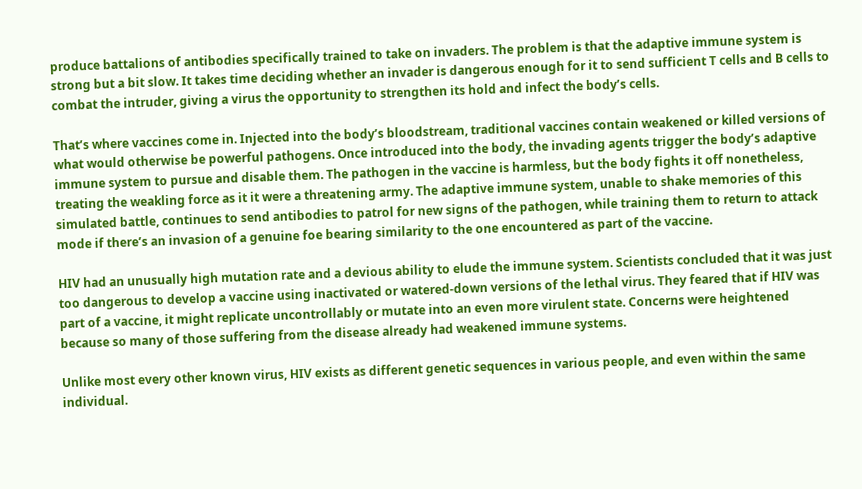produce battalions of antibodies specifically trained to take on invaders. The problem is that the adaptive immune system is strong but a bit slow. It takes time deciding whether an invader is dangerous enough for it to send sufficient T cells and B cells to combat the intruder, giving a virus the opportunity to strengthen its hold and infect the body’s cells.

That’s where vaccines come in. Injected into the body’s bloodstream, traditional vaccines contain weakened or killed versions of what would otherwise be powerful pathogens. Once introduced into the body, the invading agents trigger the body’s adaptive immune system to pursue and disable them. The pathogen in the vaccine is harmless, but the body fights it off nonetheless, treating the weakling force as it it were a threatening army. The adaptive immune system, unable to shake memories of this simulated battle, continues to send antibodies to patrol for new signs of the pathogen, while training them to return to attack mode if there’s an invasion of a genuine foe bearing similarity to the one encountered as part of the vaccine.

HIV had an unusually high mutation rate and a devious ability to elude the immune system. Scientists concluded that it was just too dangerous to develop a vaccine using inactivated or watered-down versions of the lethal virus. They feared that if HIV was part of a vaccine, it might replicate uncontrollably or mutate into an even more virulent state. Concerns were heightened because so many of those suffering from the disease already had weakened immune systems.

Unlike most every other known virus, HIV exists as different genetic sequences in various people, and even within the same individual.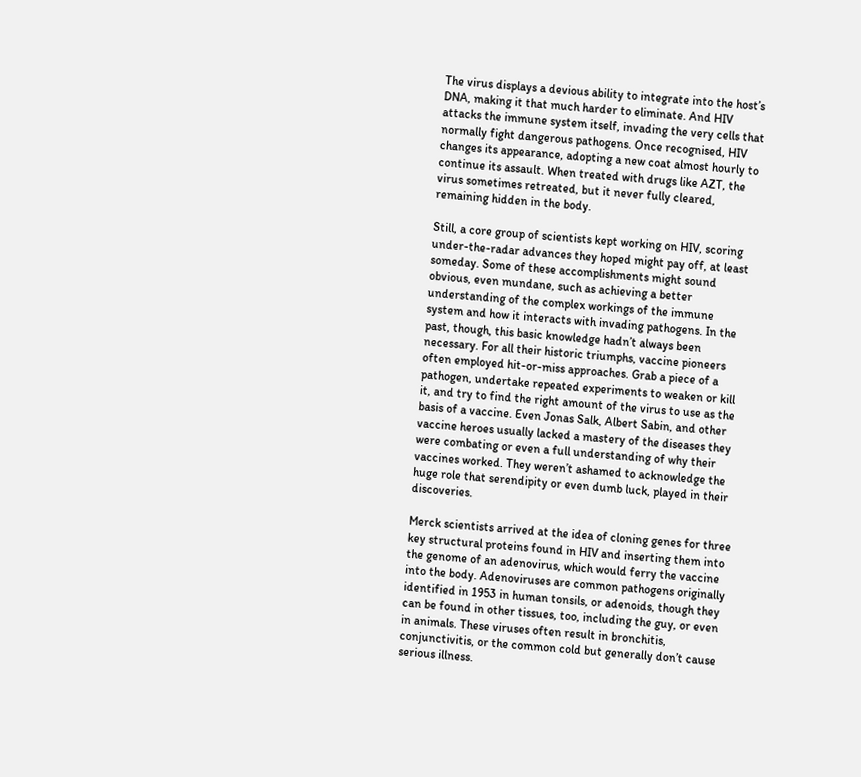The virus displays a devious ability to integrate into the host’s DNA, making it that much harder to eliminate. And HIV attacks the immune system itself, invading the very cells that normally fight dangerous pathogens. Once recognised, HIV changes its appearance, adopting a new coat almost hourly to continue its assault. When treated with drugs like AZT, the virus sometimes retreated, but it never fully cleared, remaining hidden in the body.

Still, a core group of scientists kept working on HIV, scoring under-the-radar advances they hoped might pay off, at least someday. Some of these accomplishments might sound obvious, even mundane, such as achieving a better understanding of the complex workings of the immune system and how it interacts with invading pathogens. In the past, though, this basic knowledge hadn’t always been necessary. For all their historic triumphs, vaccine pioneers often employed hit-or-miss approaches. Grab a piece of a pathogen, undertake repeated experiments to weaken or kill it, and try to find the right amount of the virus to use as the basis of a vaccine. Even Jonas Salk, Albert Sabin, and other vaccine heroes usually lacked a mastery of the diseases they were combating or even a full understanding of why their vaccines worked. They weren’t ashamed to acknowledge the huge role that serendipity or even dumb luck, played in their discoveries.

Merck scientists arrived at the idea of cloning genes for three key structural proteins found in HIV and inserting them into the genome of an adenovirus, which would ferry the vaccine into the body. Adenoviruses are common pathogens originally identified in 1953 in human tonsils, or adenoids, though they can be found in other tissues, too, including the guy, or even in animals. These viruses often result in bronchitis, conjunctivitis, or the common cold but generally don’t cause serious illness.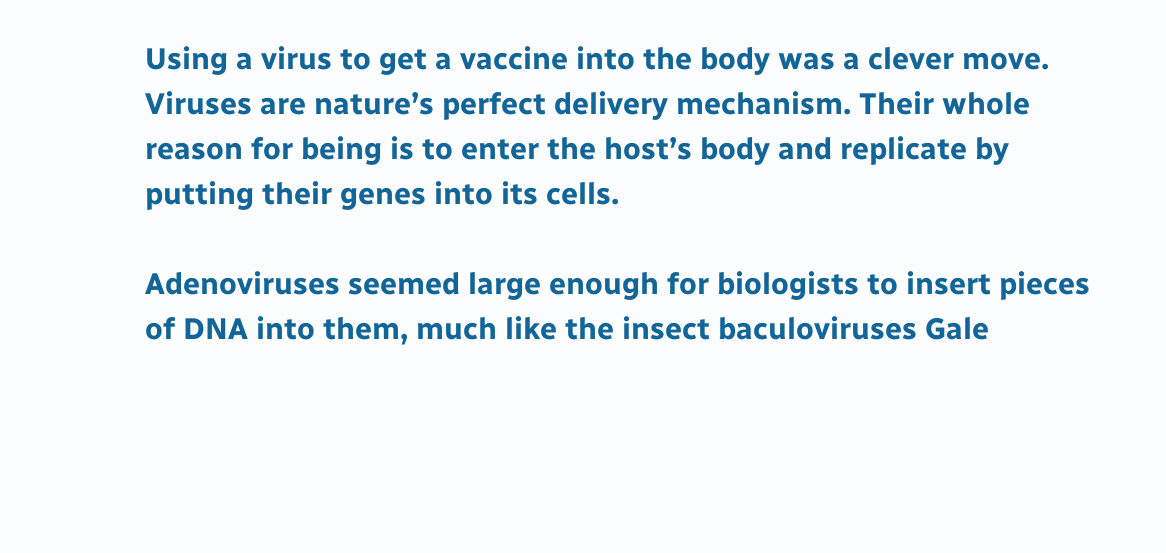Using a virus to get a vaccine into the body was a clever move. Viruses are nature’s perfect delivery mechanism. Their whole reason for being is to enter the host’s body and replicate by putting their genes into its cells.

Adenoviruses seemed large enough for biologists to insert pieces of DNA into them, much like the insect baculoviruses Gale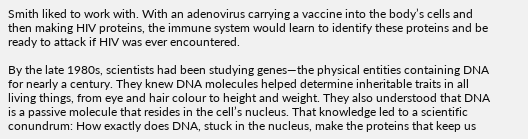Smith liked to work with. With an adenovirus carrying a vaccine into the body’s cells and then making HIV proteins, the immune system would learn to identify these proteins and be ready to attack if HIV was ever encountered.

By the late 1980s, scientists had been studying genes—the physical entities containing DNA for nearly a century. They knew DNA molecules helped determine inheritable traits in all living things, from eye and hair colour to height and weight. They also understood that DNA is a passive molecule that resides in the cell’s nucleus. That knowledge led to a scientific conundrum: How exactly does DNA, stuck in the nucleus, make the proteins that keep us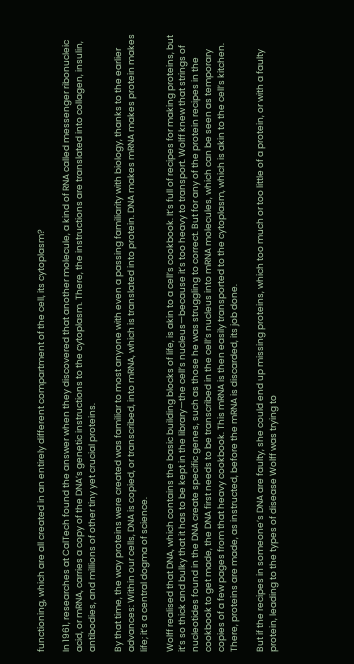functioning, which are all created in an entirely different compartment of the cell, its cytoplasm?

In 1961, researches at CalTech found the answer when they discovered that another molecule, a kind of RNA called messenger ribonucleic acid, or mRNA, carries a copy of the DNA’s genetic instructions to the cytoplasm. There, the instructions are translated into collagen, insulin, antibodies, and millions of other tiny yet crucial proteins.

By that time, the way proteins were created was familiar to most anyone with even a passing familiarity with biology, thanks to the earlier advances: Within our cells, DNA is copied, or transcribed, into mRNA, which is translated into protein. DNA makes mRNA makes protein makes life; it’s a central dogma of science.

Wolff realised that DNA, which contains the basic building blocks of life, is akin to a cell’s cookbook. It’s full of recipes for making proteins, but it’s so thick and bulky that it has to be kept in the library—the cell’s nucleus—because it’s too heavy to transport. Wolff knew that strings of nucleotides found in the DNA create specific genes, such as those he was struggling to correct. But for any of the protein recipes in the cookbook to get made, the DNA first needs to be transcribed in the cell’s nucleus into mRNA molecules, which can be seen as temporary copies of a few pages from that heavy cookbook. This mRNA is then easily transported to the cytoplasm, which is akin to the cell’s kitchen. There, proteins are made, as instructed, before the mRNA is discarded, its job done.

But if the recipes in someone’s DNA are faulty, she could end up missing proteins, which too much or too little of a protein, or with a faulty protein, leading to the types of disease Wolff was trying to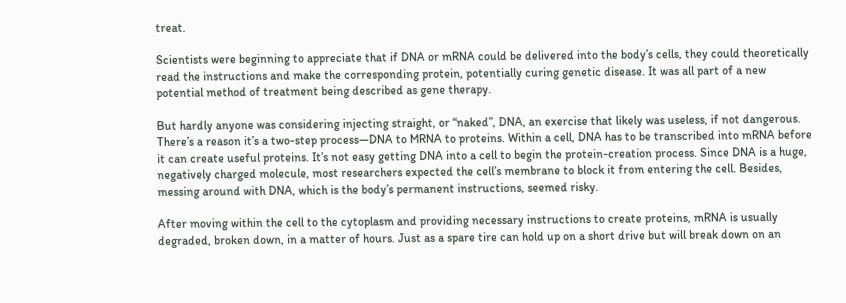treat.

Scientists were beginning to appreciate that if DNA or mRNA could be delivered into the body’s cells, they could theoretically read the instructions and make the corresponding protein, potentially curing genetic disease. It was all part of a new potential method of treatment being described as gene therapy.

But hardly anyone was considering injecting straight, or “naked”, DNA, an exercise that likely was useless, if not dangerous. There’s a reason it’s a two-step process—DNA to MRNA to proteins. Within a cell, DNA has to be transcribed into mRNA before it can create useful proteins. It’s not easy getting DNA into a cell to begin the protein-creation process. Since DNA is a huge, negatively charged molecule, most researchers expected the cell’s membrane to block it from entering the cell. Besides, messing around with DNA, which is the body’s permanent instructions, seemed risky.

After moving within the cell to the cytoplasm and providing necessary instructions to create proteins, mRNA is usually degraded, broken down, in a matter of hours. Just as a spare tire can hold up on a short drive but will break down on an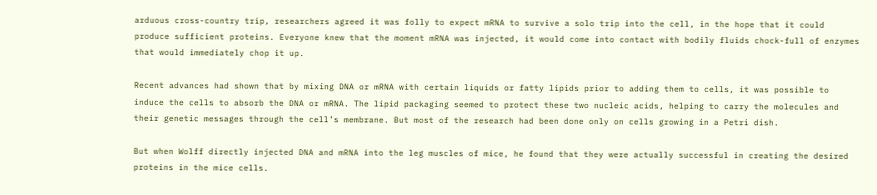arduous cross-country trip, researchers agreed it was folly to expect mRNA to survive a solo trip into the cell, in the hope that it could produce sufficient proteins. Everyone knew that the moment mRNA was injected, it would come into contact with bodily fluids chock-full of enzymes that would immediately chop it up.

Recent advances had shown that by mixing DNA or mRNA with certain liquids or fatty lipids prior to adding them to cells, it was possible to induce the cells to absorb the DNA or mRNA. The lipid packaging seemed to protect these two nucleic acids, helping to carry the molecules and their genetic messages through the cell’s membrane. But most of the research had been done only on cells growing in a Petri dish.

But when Wolff directly injected DNA and mRNA into the leg muscles of mice, he found that they were actually successful in creating the desired proteins in the mice cells.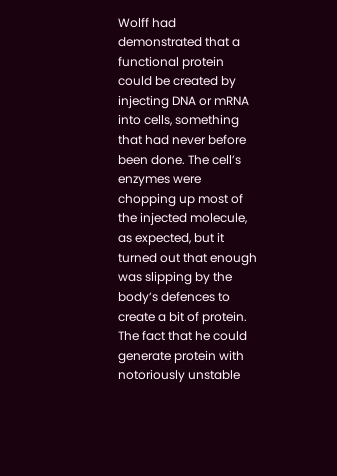Wolff had demonstrated that a functional protein could be created by injecting DNA or mRNA into cells, something that had never before been done. The cell’s enzymes were chopping up most of the injected molecule, as expected, but it turned out that enough was slipping by the body’s defences to create a bit of protein. The fact that he could generate protein with notoriously unstable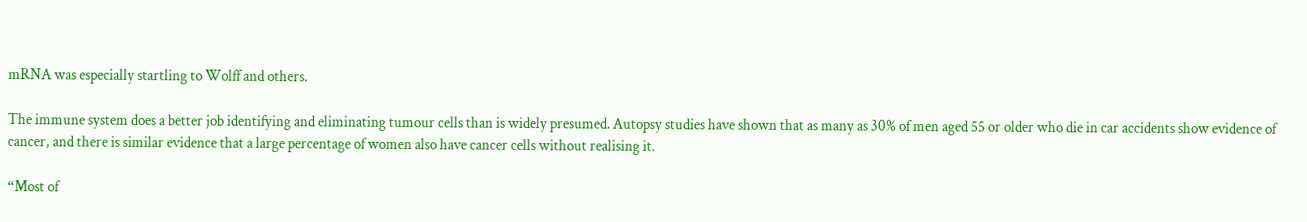mRNA was especially startling to Wolff and others.

The immune system does a better job identifying and eliminating tumour cells than is widely presumed. Autopsy studies have shown that as many as 30% of men aged 55 or older who die in car accidents show evidence of cancer, and there is similar evidence that a large percentage of women also have cancer cells without realising it.

“Most of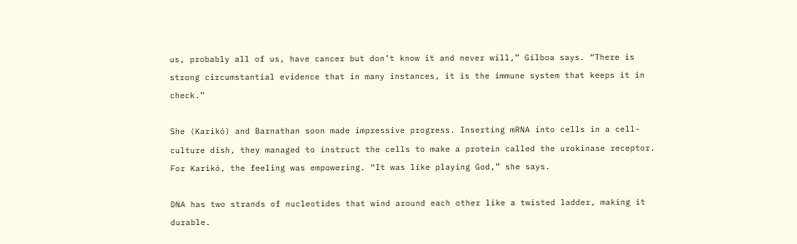us, probably all of us, have cancer but don’t know it and never will,” Gilboa says. “There is strong circumstantial evidence that in many instances, it is the immune system that keeps it in check.”

She (Karikó) and Barnathan soon made impressive progress. Inserting mRNA into cells in a cell-culture dish, they managed to instruct the cells to make a protein called the urokinase receptor. For Karikó, the feeling was empowering. “It was like playing God,” she says.

DNA has two strands of nucleotides that wind around each other like a twisted ladder, making it durable.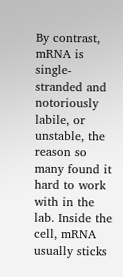By contrast, mRNA is single-stranded and notoriously labile, or unstable, the reason so many found it hard to work with in the lab. Inside the cell, mRNA usually sticks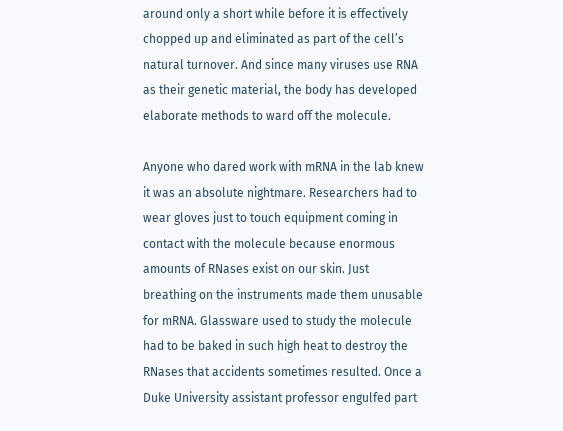around only a short while before it is effectively chopped up and eliminated as part of the cell’s natural turnover. And since many viruses use RNA as their genetic material, the body has developed elaborate methods to ward off the molecule.

Anyone who dared work with mRNA in the lab knew it was an absolute nightmare. Researchers had to wear gloves just to touch equipment coming in contact with the molecule because enormous amounts of RNases exist on our skin. Just breathing on the instruments made them unusable for mRNA. Glassware used to study the molecule had to be baked in such high heat to destroy the RNases that accidents sometimes resulted. Once a Duke University assistant professor engulfed part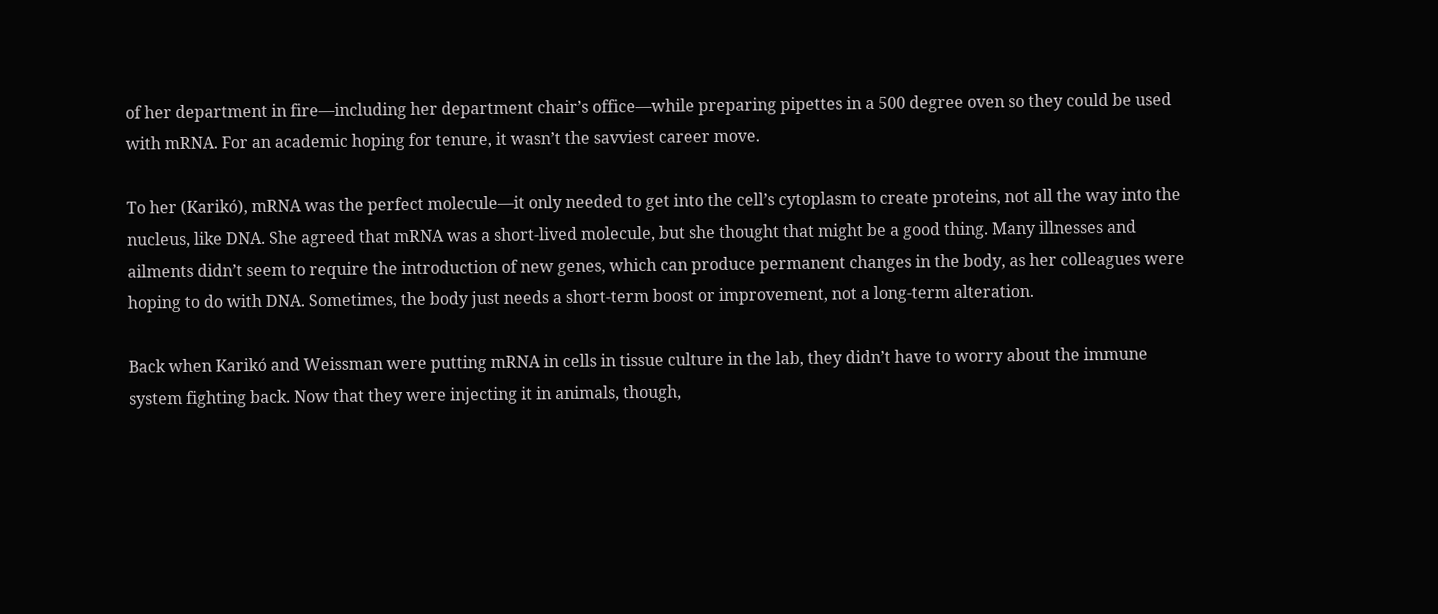of her department in fire—including her department chair’s office—while preparing pipettes in a 500 degree oven so they could be used with mRNA. For an academic hoping for tenure, it wasn’t the savviest career move.

To her (Karikó), mRNA was the perfect molecule—it only needed to get into the cell’s cytoplasm to create proteins, not all the way into the nucleus, like DNA. She agreed that mRNA was a short-lived molecule, but she thought that might be a good thing. Many illnesses and ailments didn’t seem to require the introduction of new genes, which can produce permanent changes in the body, as her colleagues were hoping to do with DNA. Sometimes, the body just needs a short-term boost or improvement, not a long-term alteration.

Back when Karikó and Weissman were putting mRNA in cells in tissue culture in the lab, they didn’t have to worry about the immune system fighting back. Now that they were injecting it in animals, though,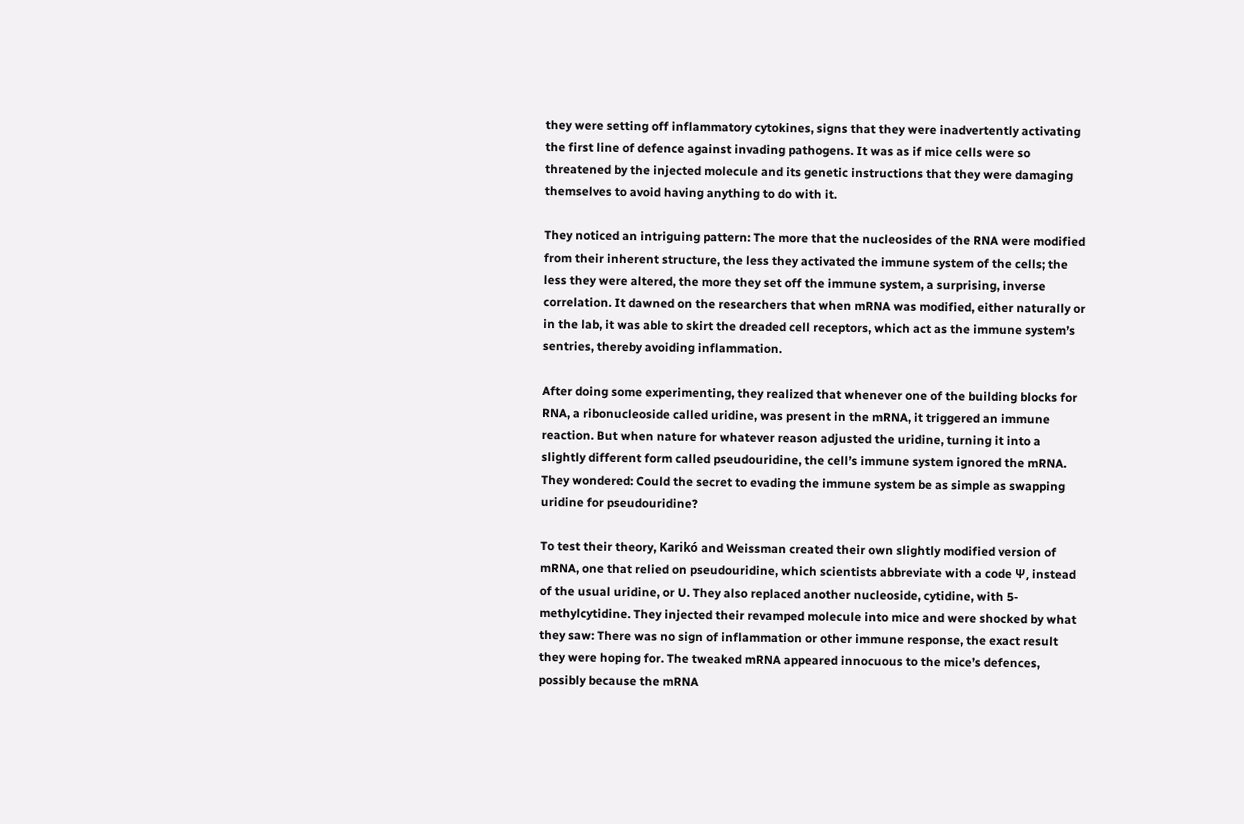they were setting off inflammatory cytokines, signs that they were inadvertently activating the first line of defence against invading pathogens. It was as if mice cells were so threatened by the injected molecule and its genetic instructions that they were damaging themselves to avoid having anything to do with it.

They noticed an intriguing pattern: The more that the nucleosides of the RNA were modified from their inherent structure, the less they activated the immune system of the cells; the less they were altered, the more they set off the immune system, a surprising, inverse correlation. It dawned on the researchers that when mRNA was modified, either naturally or in the lab, it was able to skirt the dreaded cell receptors, which act as the immune system’s sentries, thereby avoiding inflammation.

After doing some experimenting, they realized that whenever one of the building blocks for RNA, a ribonucleoside called uridine, was present in the mRNA, it triggered an immune reaction. But when nature for whatever reason adjusted the uridine, turning it into a slightly different form called pseudouridine, the cell’s immune system ignored the mRNA. They wondered: Could the secret to evading the immune system be as simple as swapping uridine for pseudouridine?

To test their theory, Karikó and Weissman created their own slightly modified version of mRNA, one that relied on pseudouridine, which scientists abbreviate with a code Ψ, instead of the usual uridine, or U. They also replaced another nucleoside, cytidine, with 5-methylcytidine. They injected their revamped molecule into mice and were shocked by what they saw: There was no sign of inflammation or other immune response, the exact result they were hoping for. The tweaked mRNA appeared innocuous to the mice’s defences, possibly because the mRNA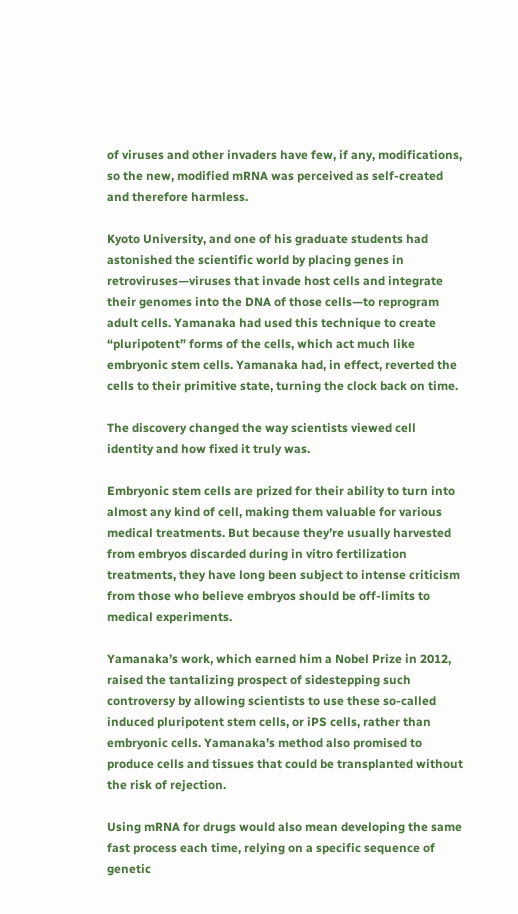of viruses and other invaders have few, if any, modifications, so the new, modified mRNA was perceived as self-created and therefore harmless.

Kyoto University, and one of his graduate students had astonished the scientific world by placing genes in retroviruses—viruses that invade host cells and integrate their genomes into the DNA of those cells—to reprogram adult cells. Yamanaka had used this technique to create “pluripotent” forms of the cells, which act much like embryonic stem cells. Yamanaka had, in effect, reverted the cells to their primitive state, turning the clock back on time.

The discovery changed the way scientists viewed cell identity and how fixed it truly was.

Embryonic stem cells are prized for their ability to turn into almost any kind of cell, making them valuable for various medical treatments. But because they’re usually harvested from embryos discarded during in vitro fertilization treatments, they have long been subject to intense criticism from those who believe embryos should be off-limits to medical experiments.

Yamanaka’s work, which earned him a Nobel Prize in 2012, raised the tantalizing prospect of sidestepping such controversy by allowing scientists to use these so-called induced pluripotent stem cells, or iPS cells, rather than embryonic cells. Yamanaka’s method also promised to produce cells and tissues that could be transplanted without the risk of rejection.

Using mRNA for drugs would also mean developing the same fast process each time, relying on a specific sequence of genetic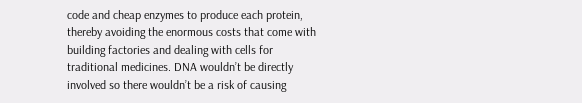code and cheap enzymes to produce each protein, thereby avoiding the enormous costs that come with building factories and dealing with cells for traditional medicines. DNA wouldn’t be directly involved so there wouldn’t be a risk of causing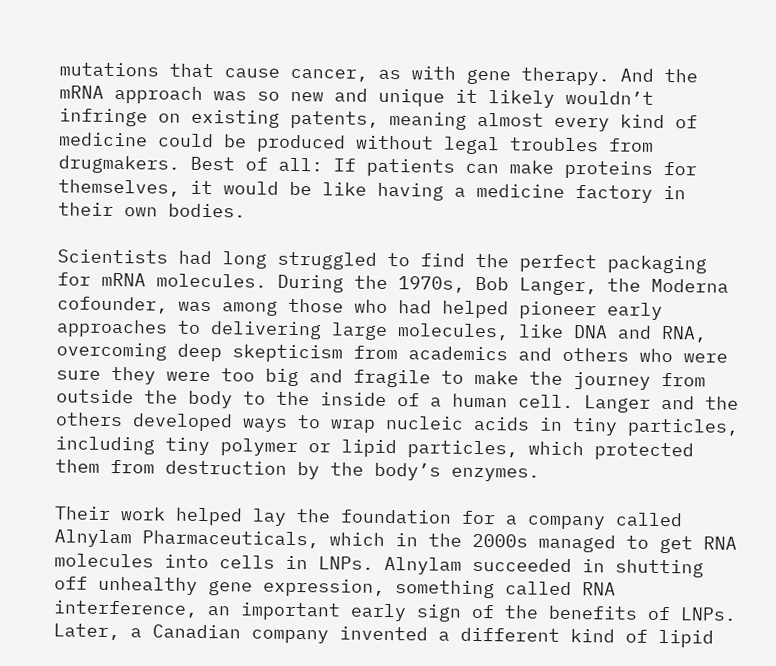mutations that cause cancer, as with gene therapy. And the mRNA approach was so new and unique it likely wouldn’t infringe on existing patents, meaning almost every kind of medicine could be produced without legal troubles from drugmakers. Best of all: If patients can make proteins for themselves, it would be like having a medicine factory in their own bodies.

Scientists had long struggled to find the perfect packaging for mRNA molecules. During the 1970s, Bob Langer, the Moderna cofounder, was among those who had helped pioneer early approaches to delivering large molecules, like DNA and RNA, overcoming deep skepticism from academics and others who were sure they were too big and fragile to make the journey from outside the body to the inside of a human cell. Langer and the others developed ways to wrap nucleic acids in tiny particles, including tiny polymer or lipid particles, which protected them from destruction by the body’s enzymes.

Their work helped lay the foundation for a company called Alnylam Pharmaceuticals, which in the 2000s managed to get RNA molecules into cells in LNPs. Alnylam succeeded in shutting off unhealthy gene expression, something called RNA interference, an important early sign of the benefits of LNPs. Later, a Canadian company invented a different kind of lipid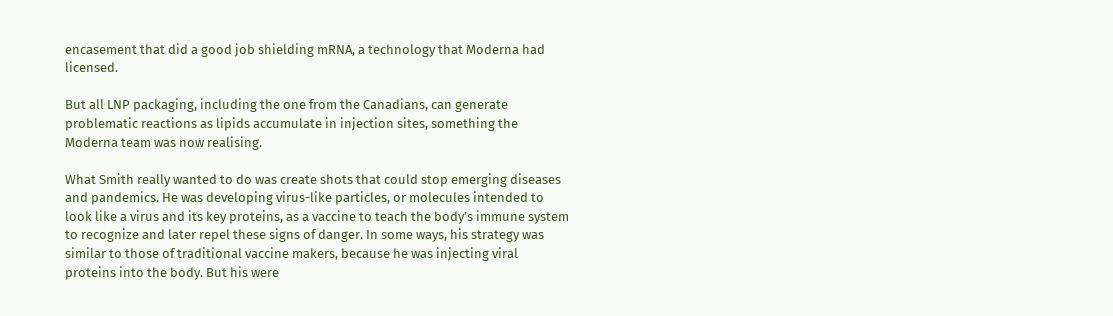encasement that did a good job shielding mRNA, a technology that Moderna had licensed.

But all LNP packaging, including the one from the Canadians, can generate problematic reactions as lipids accumulate in injection sites, something the Moderna team was now realising.

What Smith really wanted to do was create shots that could stop emerging diseases and pandemics. He was developing virus-like particles, or molecules intended to look like a virus and its key proteins, as a vaccine to teach the body’s immune system to recognize and later repel these signs of danger. In some ways, his strategy was similar to those of traditional vaccine makers, because he was injecting viral proteins into the body. But his were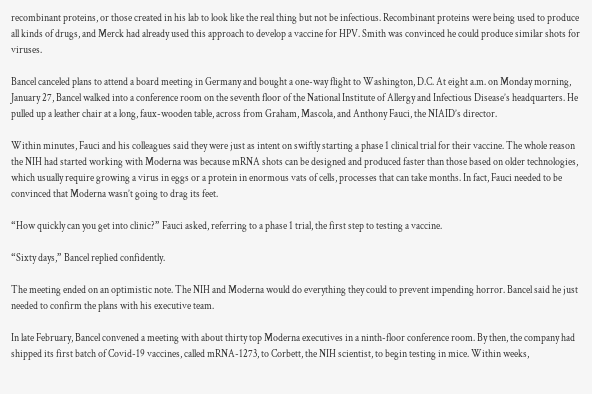recombinant proteins, or those created in his lab to look like the real thing but not be infectious. Recombinant proteins were being used to produce all kinds of drugs, and Merck had already used this approach to develop a vaccine for HPV. Smith was convinced he could produce similar shots for viruses.

Bancel canceled plans to attend a board meeting in Germany and bought a one-way flight to Washington, D.C. At eight a.m. on Monday morning, January 27, Bancel walked into a conference room on the seventh floor of the National Institute of Allergy and Infectious Disease’s headquarters. He pulled up a leather chair at a long, faux-wooden table, across from Graham, Mascola, and Anthony Fauci, the NIAID’s director.

Within minutes, Fauci and his colleagues said they were just as intent on swiftly starting a phase 1 clinical trial for their vaccine. The whole reason the NIH had started working with Moderna was because mRNA shots can be designed and produced faster than those based on older technologies, which usually require growing a virus in eggs or a protein in enormous vats of cells, processes that can take months. In fact, Fauci needed to be convinced that Moderna wasn’t going to drag its feet.

“How quickly can you get into clinic?” Fauci asked, referring to a phase 1 trial, the first step to testing a vaccine.

“Sixty days,” Bancel replied confidently.

The meeting ended on an optimistic note. The NIH and Moderna would do everything they could to prevent impending horror. Bancel said he just needed to confirm the plans with his executive team.

In late February, Bancel convened a meeting with about thirty top Moderna executives in a ninth-floor conference room. By then, the company had shipped its first batch of Covid-19 vaccines, called mRNA-1273, to Corbett, the NIH scientist, to begin testing in mice. Within weeks,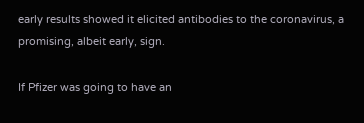early results showed it elicited antibodies to the coronavirus, a promising, albeit early, sign.

If Pfizer was going to have an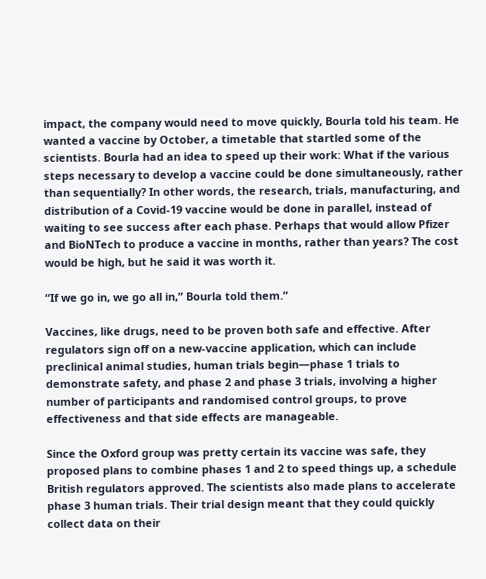impact, the company would need to move quickly, Bourla told his team. He wanted a vaccine by October, a timetable that startled some of the scientists. Bourla had an idea to speed up their work: What if the various steps necessary to develop a vaccine could be done simultaneously, rather than sequentially? In other words, the research, trials, manufacturing, and distribution of a Covid-19 vaccine would be done in parallel, instead of waiting to see success after each phase. Perhaps that would allow Pfizer and BioNTech to produce a vaccine in months, rather than years? The cost would be high, but he said it was worth it.

“If we go in, we go all in,” Bourla told them.”

Vaccines, like drugs, need to be proven both safe and effective. After regulators sign off on a new-vaccine application, which can include preclinical animal studies, human trials begin—phase 1 trials to demonstrate safety, and phase 2 and phase 3 trials, involving a higher number of participants and randomised control groups, to prove effectiveness and that side effects are manageable.

Since the Oxford group was pretty certain its vaccine was safe, they proposed plans to combine phases 1 and 2 to speed things up, a schedule British regulators approved. The scientists also made plans to accelerate phase 3 human trials. Their trial design meant that they could quickly collect data on their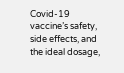Covid-19 vaccine’s safety, side effects, and the ideal dosage,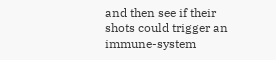and then see if their shots could trigger an immune-system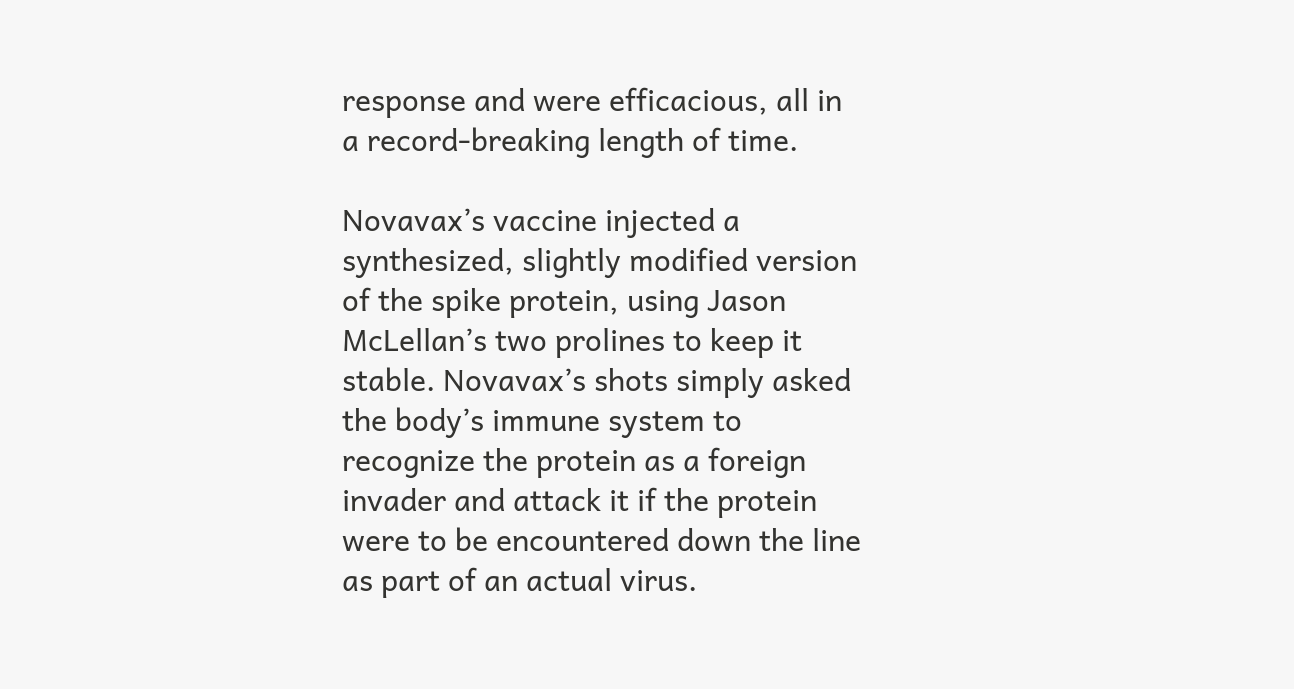response and were efficacious, all in a record-breaking length of time.

Novavax’s vaccine injected a synthesized, slightly modified version of the spike protein, using Jason McLellan’s two prolines to keep it stable. Novavax’s shots simply asked the body’s immune system to recognize the protein as a foreign invader and attack it if the protein were to be encountered down the line as part of an actual virus.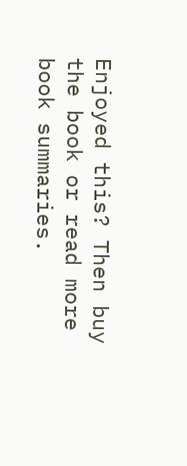Enjoyed this? Then buy the book or read more book summaries.